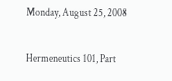Monday, August 25, 2008

Hermeneutics 101, Part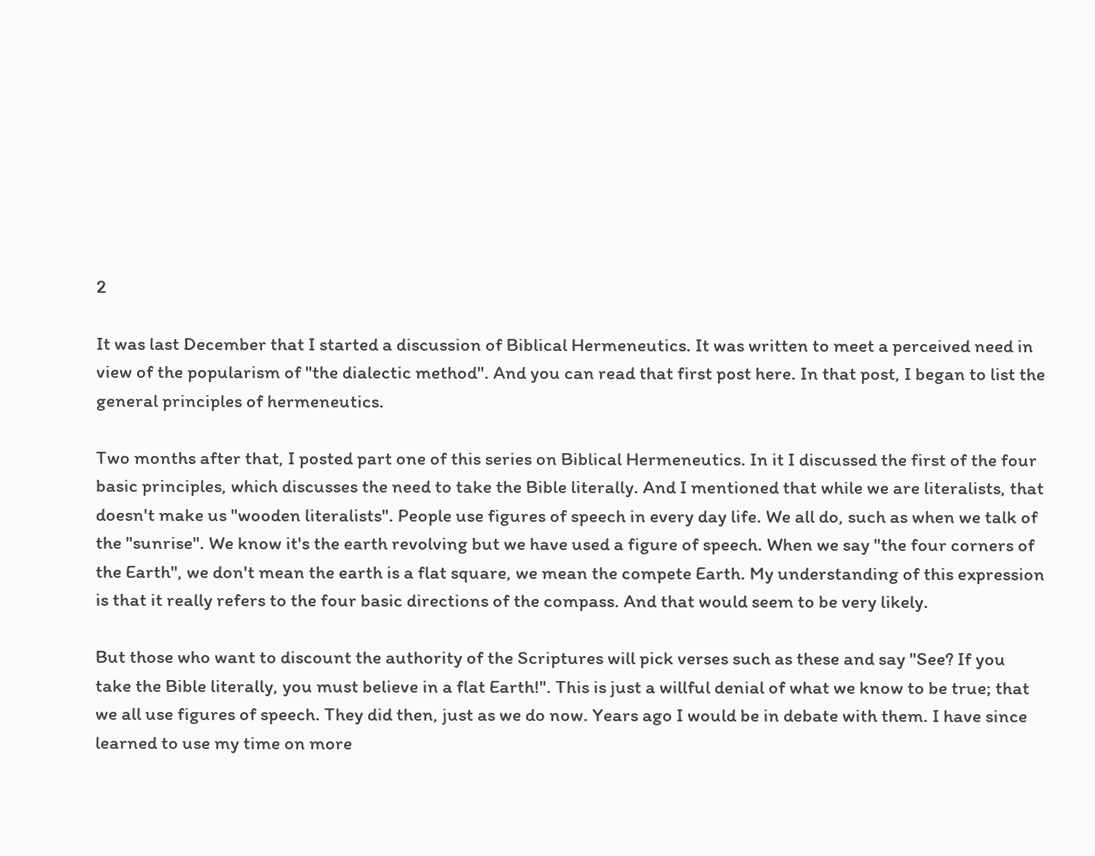2

It was last December that I started a discussion of Biblical Hermeneutics. It was written to meet a perceived need in view of the popularism of "the dialectic method". And you can read that first post here. In that post, I began to list the general principles of hermeneutics.

Two months after that, I posted part one of this series on Biblical Hermeneutics. In it I discussed the first of the four basic principles, which discusses the need to take the Bible literally. And I mentioned that while we are literalists, that doesn't make us "wooden literalists". People use figures of speech in every day life. We all do, such as when we talk of the "sunrise". We know it's the earth revolving but we have used a figure of speech. When we say "the four corners of the Earth", we don't mean the earth is a flat square, we mean the compete Earth. My understanding of this expression is that it really refers to the four basic directions of the compass. And that would seem to be very likely.

But those who want to discount the authority of the Scriptures will pick verses such as these and say "See? If you take the Bible literally, you must believe in a flat Earth!". This is just a willful denial of what we know to be true; that we all use figures of speech. They did then, just as we do now. Years ago I would be in debate with them. I have since learned to use my time on more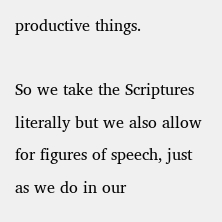productive things.

So we take the Scriptures literally but we also allow for figures of speech, just as we do in our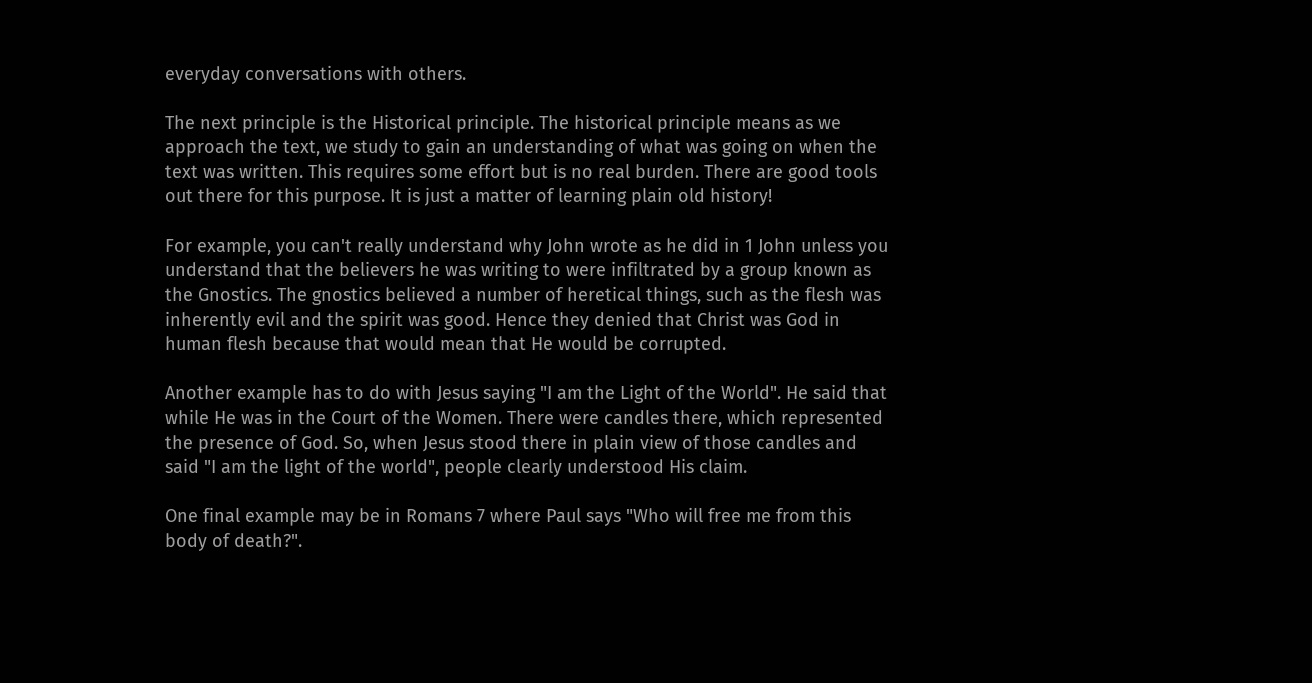everyday conversations with others.

The next principle is the Historical principle. The historical principle means as we approach the text, we study to gain an understanding of what was going on when the text was written. This requires some effort but is no real burden. There are good tools out there for this purpose. It is just a matter of learning plain old history!

For example, you can't really understand why John wrote as he did in 1 John unless you understand that the believers he was writing to were infiltrated by a group known as the Gnostics. The gnostics believed a number of heretical things, such as the flesh was inherently evil and the spirit was good. Hence they denied that Christ was God in human flesh because that would mean that He would be corrupted.

Another example has to do with Jesus saying "I am the Light of the World". He said that while He was in the Court of the Women. There were candles there, which represented the presence of God. So, when Jesus stood there in plain view of those candles and said "I am the light of the world", people clearly understood His claim.

One final example may be in Romans 7 where Paul says "Who will free me from this body of death?".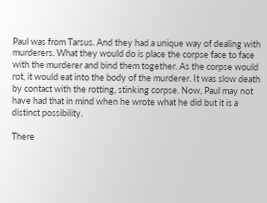Paul was from Tarsus. And they had a unique way of dealing with murderers. What they would do is place the corpse face to face with the murderer and bind them together. As the corpse would rot, it would eat into the body of the murderer. It was slow death by contact with the rotting, stinking corpse. Now, Paul may not have had that in mind when he wrote what he did but it is a distinct possibility.

There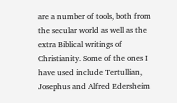are a number of tools, both from the secular world as well as the extra Biblical writings of Christianity. Some of the ones I have used include Tertullian, Josephus and Alfred Edersheim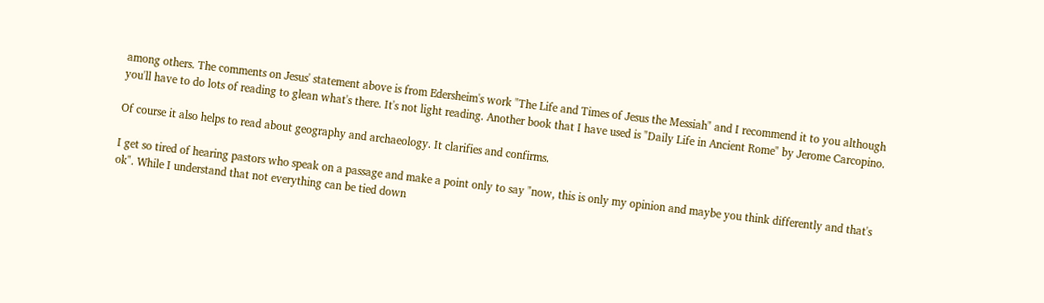among others. The comments on Jesus' statement above is from Edersheim's work "The Life and Times of Jesus the Messiah" and I recommend it to you although you'll have to do lots of reading to glean what's there. It's not light reading. Another book that I have used is "Daily Life in Ancient Rome" by Jerome Carcopino.

Of course it also helps to read about geography and archaeology. It clarifies and confirms.

I get so tired of hearing pastors who speak on a passage and make a point only to say "now, this is only my opinion and maybe you think differently and that's ok". While I understand that not everything can be tied down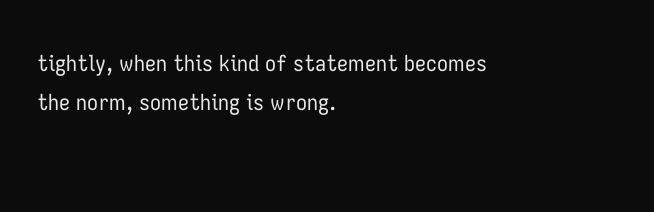tightly, when this kind of statement becomes the norm, something is wrong.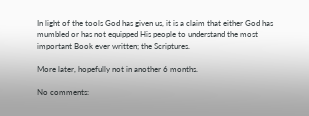In light of the tools God has given us, it is a claim that either God has mumbled or has not equipped His people to understand the most important Book ever written; the Scriptures.

More later, hopefully not in another 6 months.

No comments: